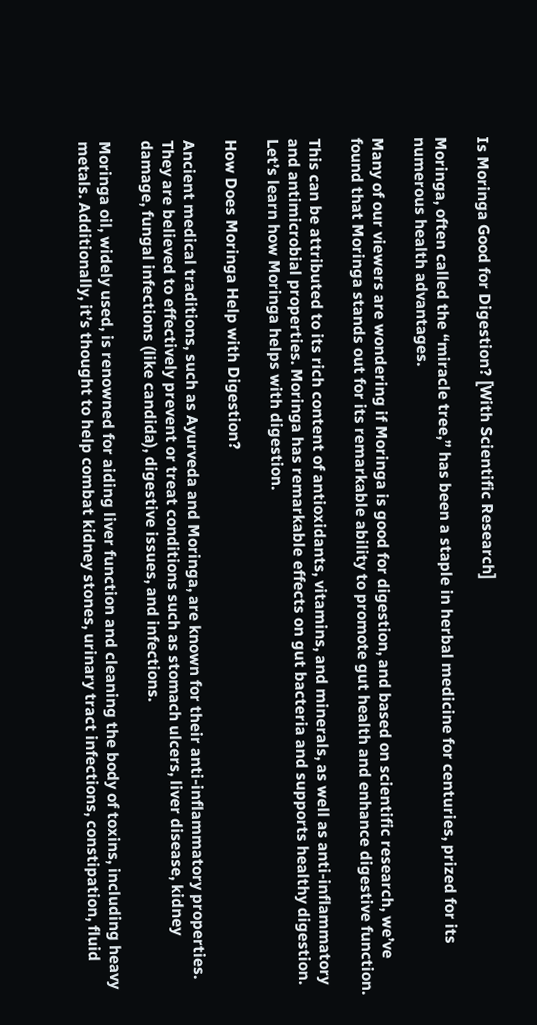Is Moringa Good for Digestion? [With Scientific Research]

Moringa, often called the “miracle tree,” has been a staple in herbal medicine for centuries, prized for its numerous health advantages.

Many of our viewers are wondering if Moringa is good for digestion, and based on scientific research, we’ve found that Moringa stands out for its remarkable ability to promote gut health and enhance digestive function.

This can be attributed to its rich content of antioxidants, vitamins, and minerals, as well as anti-inflammatory and antimicrobial properties. Moringa has remarkable effects on gut bacteria and supports healthy digestion. Let’s learn how Moringa helps with digestion.

How Does Moringa Help with Digestion?

Ancient medical traditions, such as Ayurveda and Moringa, are known for their anti-inflammatory properties. They are believed to effectively prevent or treat conditions such as stomach ulcers, liver disease, kidney damage, fungal infections (like candida), digestive issues, and infections.

Moringa oil, widely used, is renowned for aiding liver function and cleaning the body of toxins, including heavy metals. Additionally, it’s thought to help combat kidney stones, urinary tract infections, constipation, fluid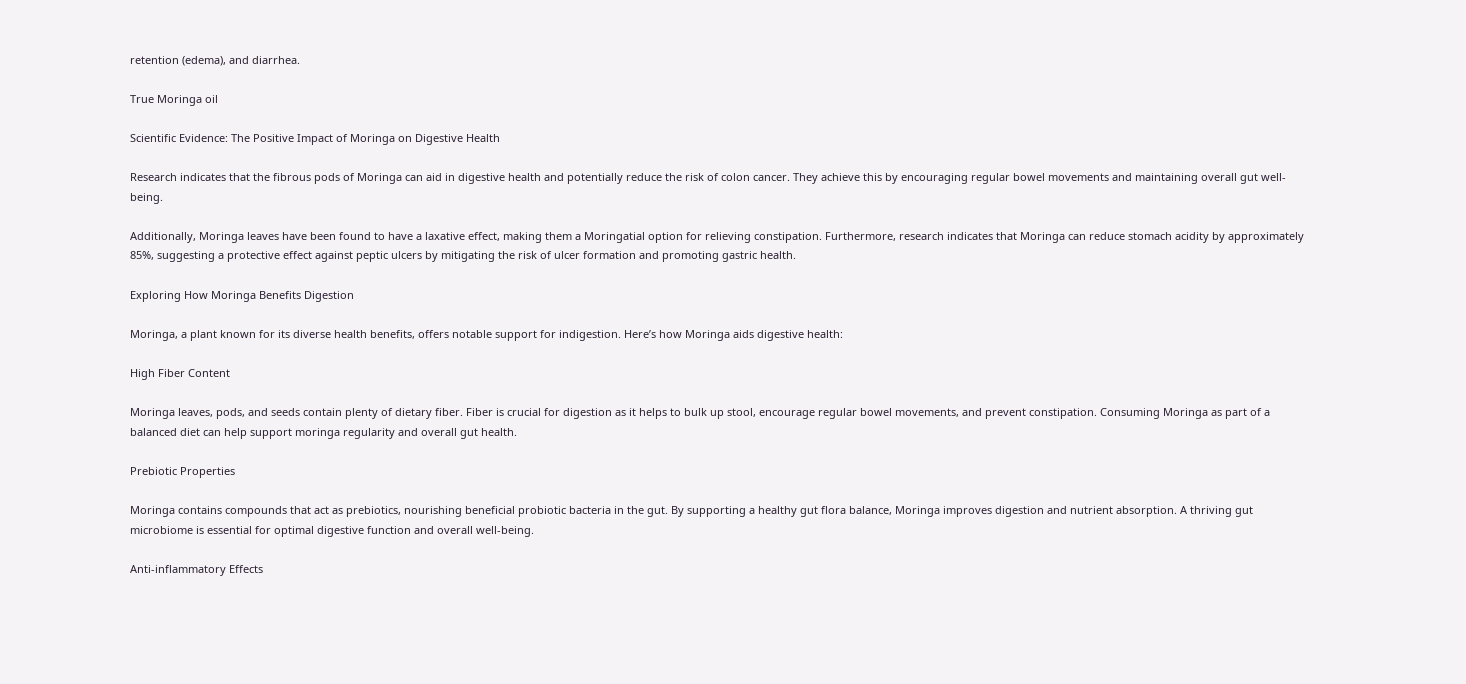retention (edema), and diarrhea.

True Moringa oil

Scientific Evidence: The Positive Impact of Moringa on Digestive Health

Research indicates that the fibrous pods of Moringa can aid in digestive health and potentially reduce the risk of colon cancer. They achieve this by encouraging regular bowel movements and maintaining overall gut well-being.

Additionally, Moringa leaves have been found to have a laxative effect, making them a Moringatial option for relieving constipation. Furthermore, research indicates that Moringa can reduce stomach acidity by approximately 85%, suggesting a protective effect against peptic ulcers by mitigating the risk of ulcer formation and promoting gastric health.

Exploring How Moringa Benefits Digestion

Moringa, a plant known for its diverse health benefits, offers notable support for indigestion. Here’s how Moringa aids digestive health:

High Fiber Content

Moringa leaves, pods, and seeds contain plenty of dietary fiber. Fiber is crucial for digestion as it helps to bulk up stool, encourage regular bowel movements, and prevent constipation. Consuming Moringa as part of a balanced diet can help support moringa regularity and overall gut health.

Prebiotic Properties

Moringa contains compounds that act as prebiotics, nourishing beneficial probiotic bacteria in the gut. By supporting a healthy gut flora balance, Moringa improves digestion and nutrient absorption. A thriving gut microbiome is essential for optimal digestive function and overall well-being.

Anti-inflammatory Effects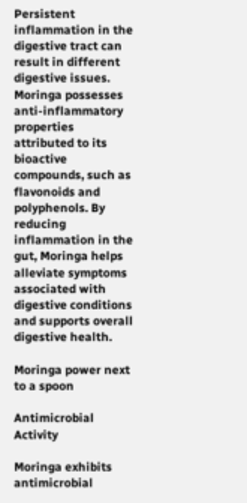Persistent inflammation in the digestive tract can result in different digestive issues. Moringa possesses anti-inflammatory properties attributed to its bioactive compounds, such as flavonoids and polyphenols. By reducing inflammation in the gut, Moringa helps alleviate symptoms associated with digestive conditions and supports overall digestive health.

Moringa power next to a spoon

Antimicrobial Activity

Moringa exhibits antimicrobial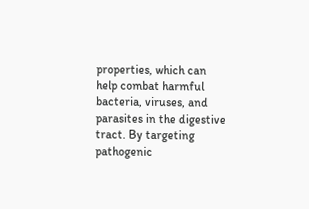properties, which can help combat harmful bacteria, viruses, and parasites in the digestive tract. By targeting pathogenic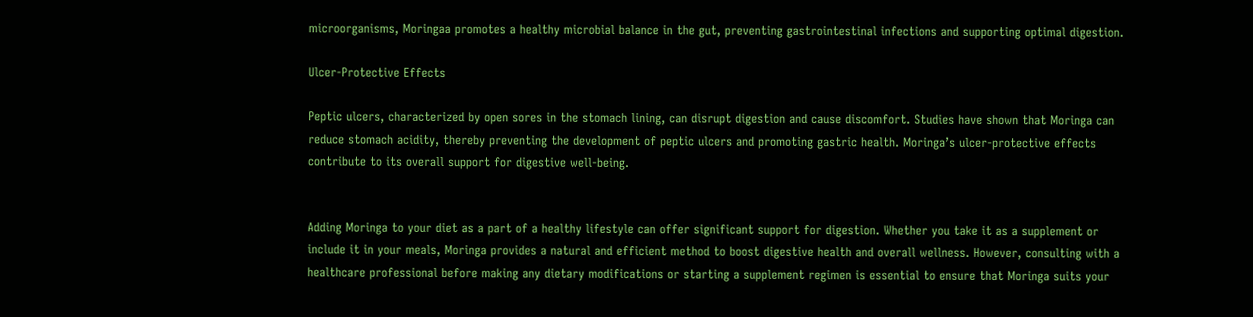microorganisms, Moringaa promotes a healthy microbial balance in the gut, preventing gastrointestinal infections and supporting optimal digestion.

Ulcer-Protective Effects

Peptic ulcers, characterized by open sores in the stomach lining, can disrupt digestion and cause discomfort. Studies have shown that Moringa can reduce stomach acidity, thereby preventing the development of peptic ulcers and promoting gastric health. Moringa’s ulcer-protective effects contribute to its overall support for digestive well-being.


Adding Moringa to your diet as a part of a healthy lifestyle can offer significant support for digestion. Whether you take it as a supplement or include it in your meals, Moringa provides a natural and efficient method to boost digestive health and overall wellness. However, consulting with a healthcare professional before making any dietary modifications or starting a supplement regimen is essential to ensure that Moringa suits your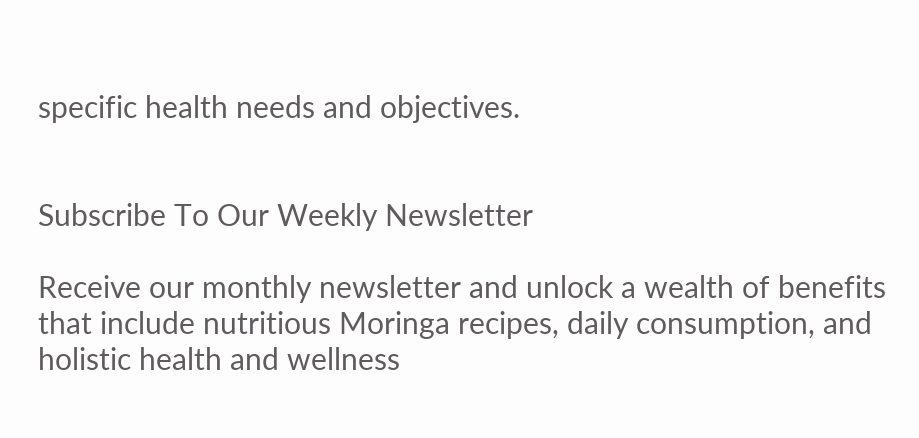specific health needs and objectives.


Subscribe To Our Weekly Newsletter

Receive our monthly newsletter and unlock a wealth of benefits that include nutritious Moringa recipes, daily consumption, and holistic health and wellness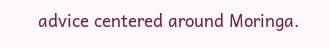advice centered around Moringa.